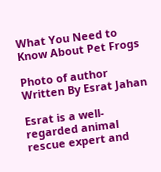What You Need to Know About Pet Frogs

Photo of author
Written By Esrat Jahan

Esrat is a well-regarded animal rescue expert and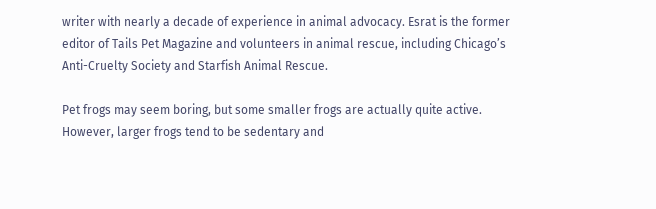writer with nearly a decade of experience in animal advocacy. Esrat is the former editor of Tails Pet Magazine and volunteers in animal rescue, including Chicago’s Anti-Cruelty Society and Starfish Animal Rescue.

Pet frogs may seem boring, but some smaller frogs are actually quite active. However, larger frogs tend to be sedentary and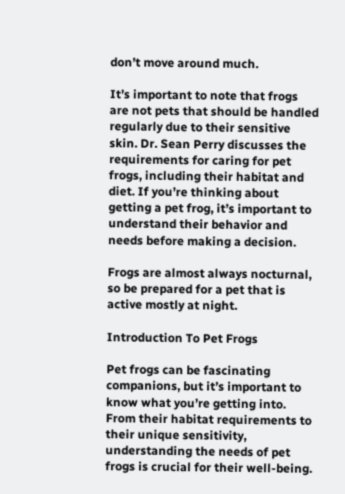don’t move around much.

It’s important to note that frogs are not pets that should be handled regularly due to their sensitive skin. Dr. Sean Perry discusses the requirements for caring for pet frogs, including their habitat and diet. If you’re thinking about getting a pet frog, it’s important to understand their behavior and needs before making a decision.

Frogs are almost always nocturnal, so be prepared for a pet that is active mostly at night.

Introduction To Pet Frogs

Pet frogs can be fascinating companions, but it’s important to know what you’re getting into. From their habitat requirements to their unique sensitivity, understanding the needs of pet frogs is crucial for their well-being.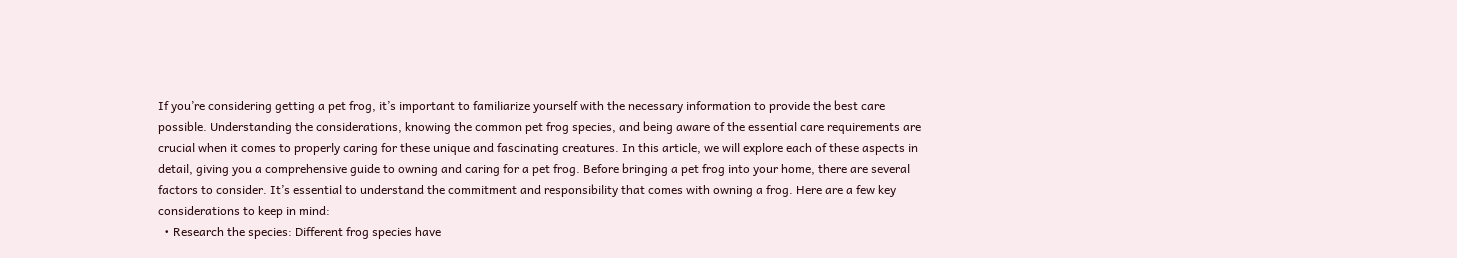If you’re considering getting a pet frog, it’s important to familiarize yourself with the necessary information to provide the best care possible. Understanding the considerations, knowing the common pet frog species, and being aware of the essential care requirements are crucial when it comes to properly caring for these unique and fascinating creatures. In this article, we will explore each of these aspects in detail, giving you a comprehensive guide to owning and caring for a pet frog. Before bringing a pet frog into your home, there are several factors to consider. It’s essential to understand the commitment and responsibility that comes with owning a frog. Here are a few key considerations to keep in mind:
  • Research the species: Different frog species have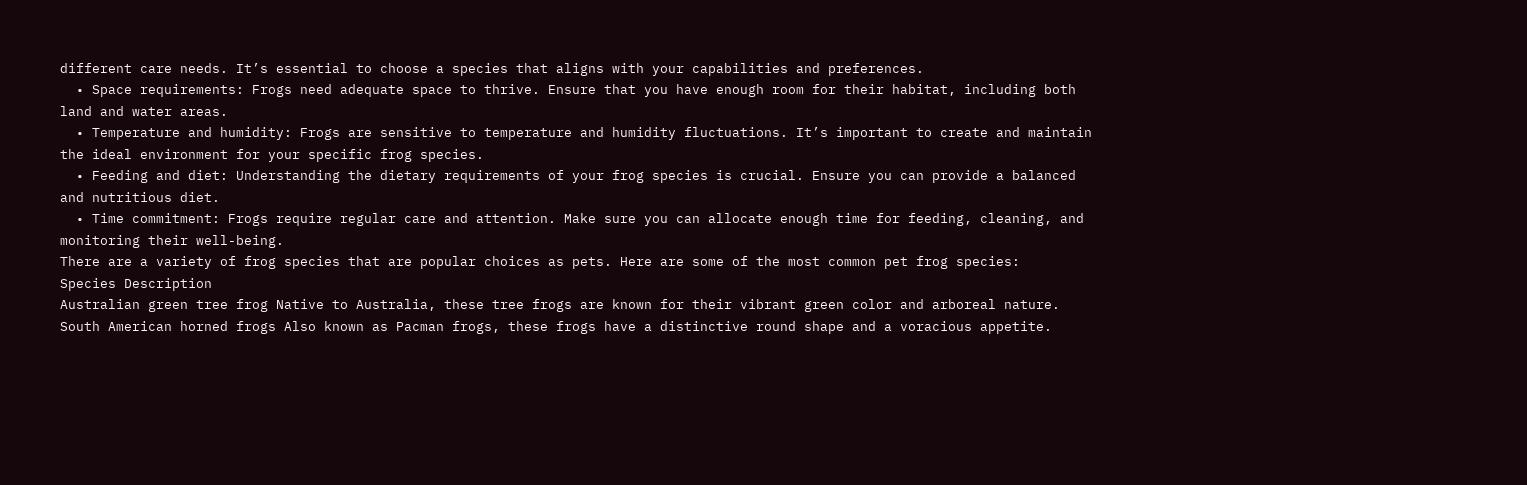different care needs. It’s essential to choose a species that aligns with your capabilities and preferences.
  • Space requirements: Frogs need adequate space to thrive. Ensure that you have enough room for their habitat, including both land and water areas.
  • Temperature and humidity: Frogs are sensitive to temperature and humidity fluctuations. It’s important to create and maintain the ideal environment for your specific frog species.
  • Feeding and diet: Understanding the dietary requirements of your frog species is crucial. Ensure you can provide a balanced and nutritious diet.
  • Time commitment: Frogs require regular care and attention. Make sure you can allocate enough time for feeding, cleaning, and monitoring their well-being.
There are a variety of frog species that are popular choices as pets. Here are some of the most common pet frog species:
Species Description
Australian green tree frog Native to Australia, these tree frogs are known for their vibrant green color and arboreal nature.
South American horned frogs Also known as Pacman frogs, these frogs have a distinctive round shape and a voracious appetite.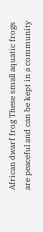African dwarf frog These small aquatic frogs are peaceful and can be kept in a community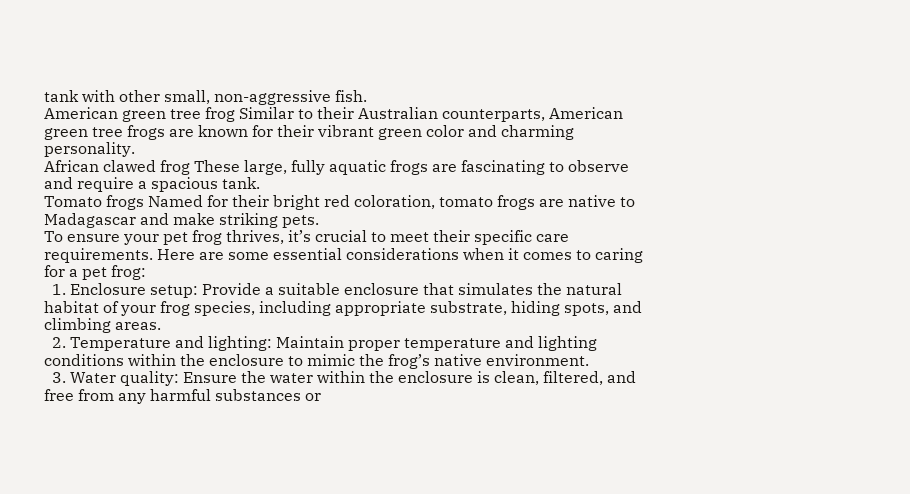tank with other small, non-aggressive fish.
American green tree frog Similar to their Australian counterparts, American green tree frogs are known for their vibrant green color and charming personality.
African clawed frog These large, fully aquatic frogs are fascinating to observe and require a spacious tank.
Tomato frogs Named for their bright red coloration, tomato frogs are native to Madagascar and make striking pets.
To ensure your pet frog thrives, it’s crucial to meet their specific care requirements. Here are some essential considerations when it comes to caring for a pet frog:
  1. Enclosure setup: Provide a suitable enclosure that simulates the natural habitat of your frog species, including appropriate substrate, hiding spots, and climbing areas.
  2. Temperature and lighting: Maintain proper temperature and lighting conditions within the enclosure to mimic the frog’s native environment.
  3. Water quality: Ensure the water within the enclosure is clean, filtered, and free from any harmful substances or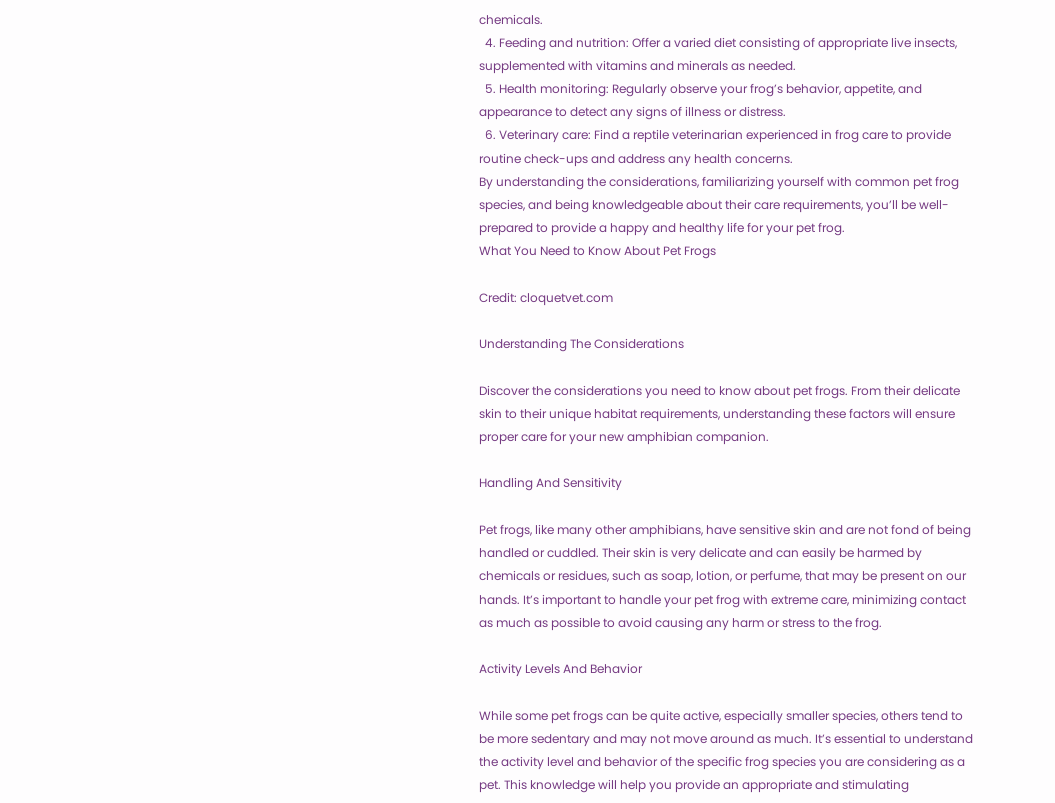chemicals.
  4. Feeding and nutrition: Offer a varied diet consisting of appropriate live insects, supplemented with vitamins and minerals as needed.
  5. Health monitoring: Regularly observe your frog’s behavior, appetite, and appearance to detect any signs of illness or distress.
  6. Veterinary care: Find a reptile veterinarian experienced in frog care to provide routine check-ups and address any health concerns.
By understanding the considerations, familiarizing yourself with common pet frog species, and being knowledgeable about their care requirements, you’ll be well-prepared to provide a happy and healthy life for your pet frog.
What You Need to Know About Pet Frogs

Credit: cloquetvet.com

Understanding The Considerations

Discover the considerations you need to know about pet frogs. From their delicate skin to their unique habitat requirements, understanding these factors will ensure proper care for your new amphibian companion.

Handling And Sensitivity

Pet frogs, like many other amphibians, have sensitive skin and are not fond of being handled or cuddled. Their skin is very delicate and can easily be harmed by chemicals or residues, such as soap, lotion, or perfume, that may be present on our hands. It’s important to handle your pet frog with extreme care, minimizing contact as much as possible to avoid causing any harm or stress to the frog.

Activity Levels And Behavior

While some pet frogs can be quite active, especially smaller species, others tend to be more sedentary and may not move around as much. It’s essential to understand the activity level and behavior of the specific frog species you are considering as a pet. This knowledge will help you provide an appropriate and stimulating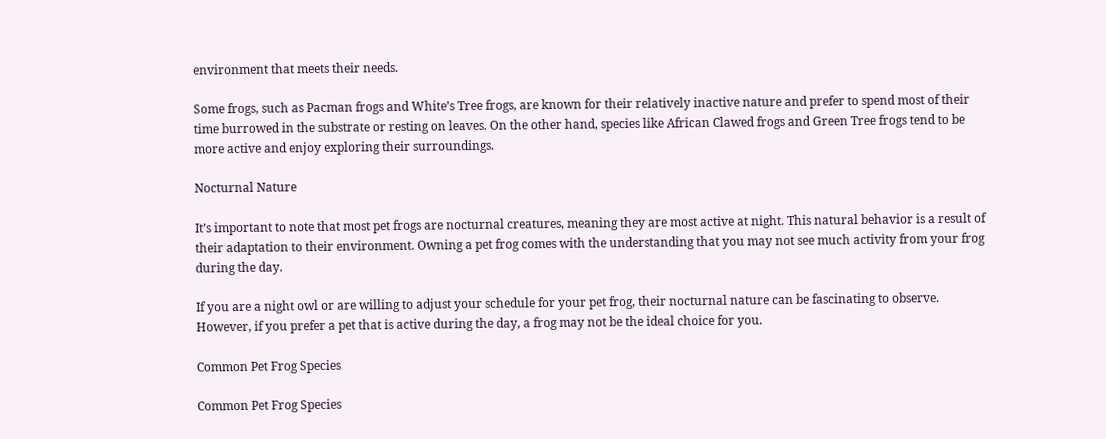environment that meets their needs.

Some frogs, such as Pacman frogs and White’s Tree frogs, are known for their relatively inactive nature and prefer to spend most of their time burrowed in the substrate or resting on leaves. On the other hand, species like African Clawed frogs and Green Tree frogs tend to be more active and enjoy exploring their surroundings.

Nocturnal Nature

It’s important to note that most pet frogs are nocturnal creatures, meaning they are most active at night. This natural behavior is a result of their adaptation to their environment. Owning a pet frog comes with the understanding that you may not see much activity from your frog during the day.

If you are a night owl or are willing to adjust your schedule for your pet frog, their nocturnal nature can be fascinating to observe. However, if you prefer a pet that is active during the day, a frog may not be the ideal choice for you.

Common Pet Frog Species

Common Pet Frog Species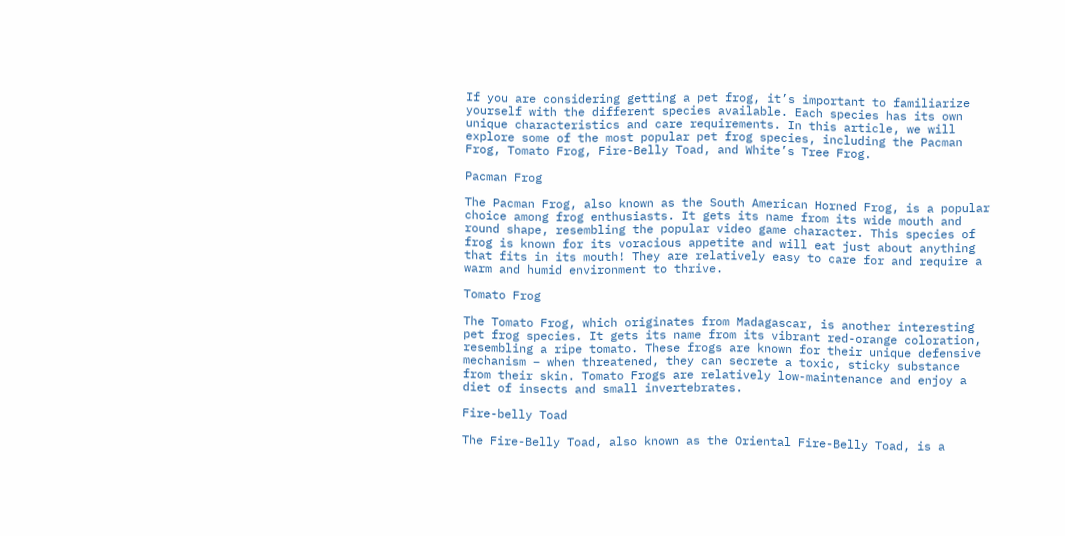If you are considering getting a pet frog, it’s important to familiarize yourself with the different species available. Each species has its own unique characteristics and care requirements. In this article, we will explore some of the most popular pet frog species, including the Pacman Frog, Tomato Frog, Fire-Belly Toad, and White’s Tree Frog.

Pacman Frog

The Pacman Frog, also known as the South American Horned Frog, is a popular choice among frog enthusiasts. It gets its name from its wide mouth and round shape, resembling the popular video game character. This species of frog is known for its voracious appetite and will eat just about anything that fits in its mouth! They are relatively easy to care for and require a warm and humid environment to thrive.

Tomato Frog

The Tomato Frog, which originates from Madagascar, is another interesting pet frog species. It gets its name from its vibrant red-orange coloration, resembling a ripe tomato. These frogs are known for their unique defensive mechanism – when threatened, they can secrete a toxic, sticky substance from their skin. Tomato Frogs are relatively low-maintenance and enjoy a diet of insects and small invertebrates.

Fire-belly Toad

The Fire-Belly Toad, also known as the Oriental Fire-Belly Toad, is a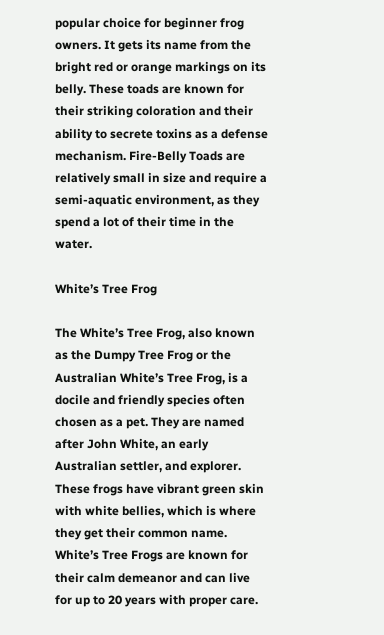popular choice for beginner frog owners. It gets its name from the bright red or orange markings on its belly. These toads are known for their striking coloration and their ability to secrete toxins as a defense mechanism. Fire-Belly Toads are relatively small in size and require a semi-aquatic environment, as they spend a lot of their time in the water.

White’s Tree Frog

The White’s Tree Frog, also known as the Dumpy Tree Frog or the Australian White’s Tree Frog, is a docile and friendly species often chosen as a pet. They are named after John White, an early Australian settler, and explorer. These frogs have vibrant green skin with white bellies, which is where they get their common name. White’s Tree Frogs are known for their calm demeanor and can live for up to 20 years with proper care.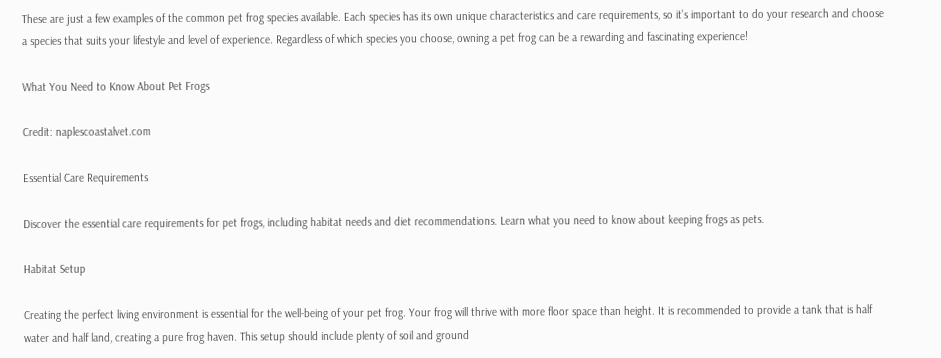These are just a few examples of the common pet frog species available. Each species has its own unique characteristics and care requirements, so it’s important to do your research and choose a species that suits your lifestyle and level of experience. Regardless of which species you choose, owning a pet frog can be a rewarding and fascinating experience!

What You Need to Know About Pet Frogs

Credit: naplescoastalvet.com

Essential Care Requirements

Discover the essential care requirements for pet frogs, including habitat needs and diet recommendations. Learn what you need to know about keeping frogs as pets.

Habitat Setup

Creating the perfect living environment is essential for the well-being of your pet frog. Your frog will thrive with more floor space than height. It is recommended to provide a tank that is half water and half land, creating a pure frog haven. This setup should include plenty of soil and ground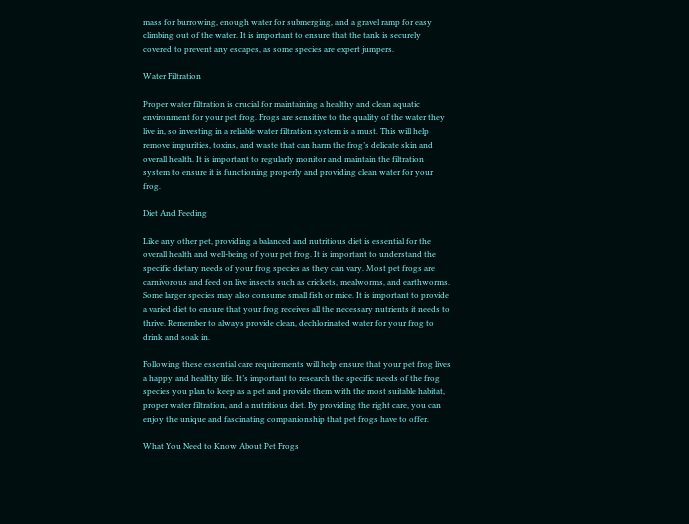mass for burrowing, enough water for submerging, and a gravel ramp for easy climbing out of the water. It is important to ensure that the tank is securely covered to prevent any escapes, as some species are expert jumpers.

Water Filtration

Proper water filtration is crucial for maintaining a healthy and clean aquatic environment for your pet frog. Frogs are sensitive to the quality of the water they live in, so investing in a reliable water filtration system is a must. This will help remove impurities, toxins, and waste that can harm the frog’s delicate skin and overall health. It is important to regularly monitor and maintain the filtration system to ensure it is functioning properly and providing clean water for your frog.

Diet And Feeding

Like any other pet, providing a balanced and nutritious diet is essential for the overall health and well-being of your pet frog. It is important to understand the specific dietary needs of your frog species as they can vary. Most pet frogs are carnivorous and feed on live insects such as crickets, mealworms, and earthworms. Some larger species may also consume small fish or mice. It is important to provide a varied diet to ensure that your frog receives all the necessary nutrients it needs to thrive. Remember to always provide clean, dechlorinated water for your frog to drink and soak in.

Following these essential care requirements will help ensure that your pet frog lives a happy and healthy life. It’s important to research the specific needs of the frog species you plan to keep as a pet and provide them with the most suitable habitat, proper water filtration, and a nutritious diet. By providing the right care, you can enjoy the unique and fascinating companionship that pet frogs have to offer.

What You Need to Know About Pet Frogs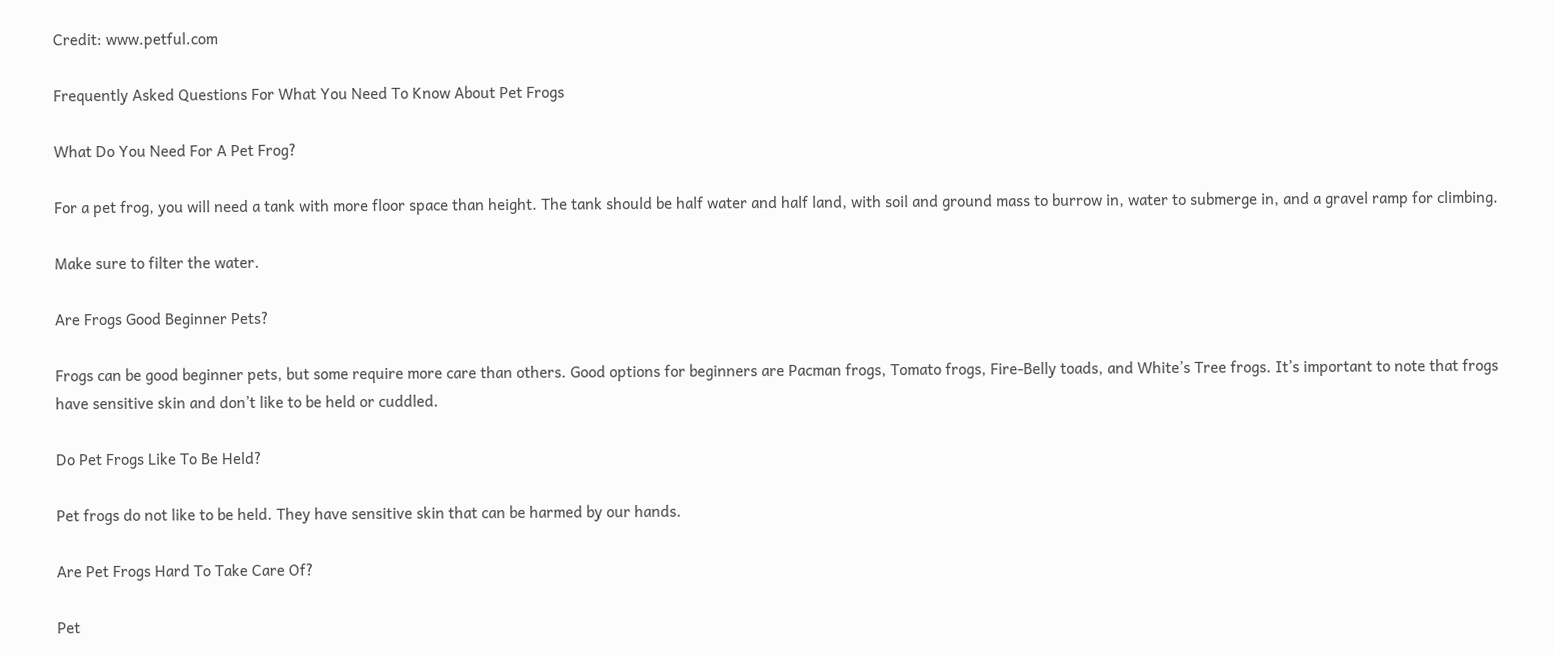Credit: www.petful.com

Frequently Asked Questions For What You Need To Know About Pet Frogs

What Do You Need For A Pet Frog?

For a pet frog, you will need a tank with more floor space than height. The tank should be half water and half land, with soil and ground mass to burrow in, water to submerge in, and a gravel ramp for climbing.

Make sure to filter the water.

Are Frogs Good Beginner Pets?

Frogs can be good beginner pets, but some require more care than others. Good options for beginners are Pacman frogs, Tomato frogs, Fire-Belly toads, and White’s Tree frogs. It’s important to note that frogs have sensitive skin and don’t like to be held or cuddled.

Do Pet Frogs Like To Be Held?

Pet frogs do not like to be held. They have sensitive skin that can be harmed by our hands.

Are Pet Frogs Hard To Take Care Of?

Pet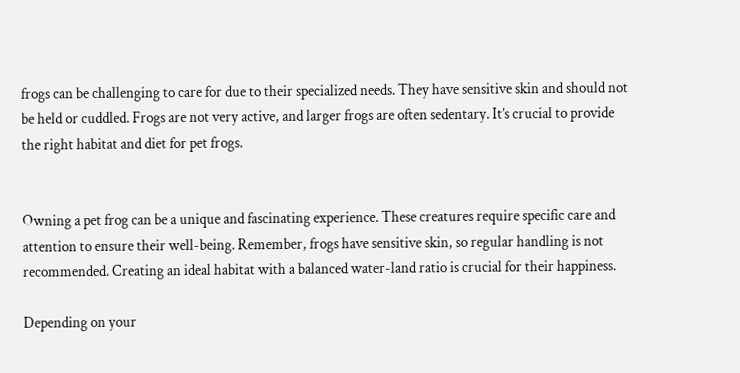frogs can be challenging to care for due to their specialized needs. They have sensitive skin and should not be held or cuddled. Frogs are not very active, and larger frogs are often sedentary. It’s crucial to provide the right habitat and diet for pet frogs.


Owning a pet frog can be a unique and fascinating experience. These creatures require specific care and attention to ensure their well-being. Remember, frogs have sensitive skin, so regular handling is not recommended. Creating an ideal habitat with a balanced water-land ratio is crucial for their happiness.

Depending on your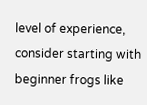level of experience, consider starting with beginner frogs like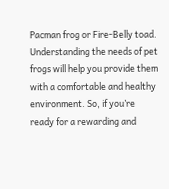Pacman frog or Fire-Belly toad. Understanding the needs of pet frogs will help you provide them with a comfortable and healthy environment. So, if you’re ready for a rewarding and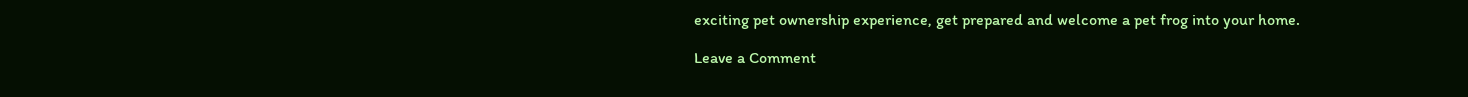exciting pet ownership experience, get prepared and welcome a pet frog into your home.

Leave a Comment